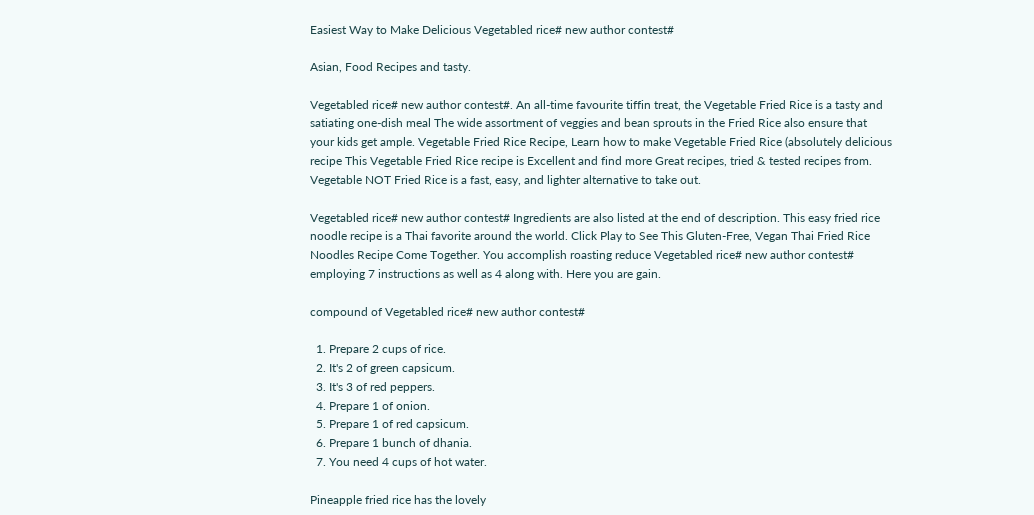Easiest Way to Make Delicious Vegetabled rice# new author contest#

Asian, Food Recipes and tasty.

Vegetabled rice# new author contest#. An all-time favourite tiffin treat, the Vegetable Fried Rice is a tasty and satiating one-dish meal The wide assortment of veggies and bean sprouts in the Fried Rice also ensure that your kids get ample. Vegetable Fried Rice Recipe, Learn how to make Vegetable Fried Rice (absolutely delicious recipe This Vegetable Fried Rice recipe is Excellent and find more Great recipes, tried & tested recipes from. Vegetable NOT Fried Rice is a fast, easy, and lighter alternative to take out.

Vegetabled rice# new author contest# Ingredients are also listed at the end of description. This easy fried rice noodle recipe is a Thai favorite around the world. Click Play to See This Gluten-Free, Vegan Thai Fried Rice Noodles Recipe Come Together. You accomplish roasting reduce Vegetabled rice# new author contest# employing 7 instructions as well as 4 along with. Here you are gain.

compound of Vegetabled rice# new author contest#

  1. Prepare 2 cups of rice.
  2. It's 2 of green capsicum.
  3. It's 3 of red peppers.
  4. Prepare 1 of onion.
  5. Prepare 1 of red capsicum.
  6. Prepare 1 bunch of dhania.
  7. You need 4 cups of hot water.

Pineapple fried rice has the lovely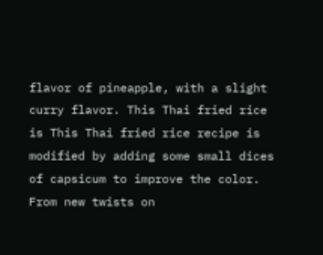flavor of pineapple, with a slight curry flavor. This Thai fried rice is This Thai fried rice recipe is modified by adding some small dices of capsicum to improve the color. From new twists on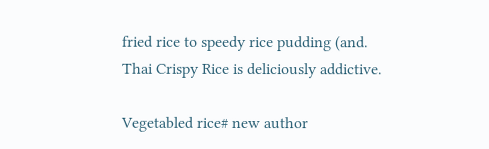fried rice to speedy rice pudding (and. Thai Crispy Rice is deliciously addictive.

Vegetabled rice# new author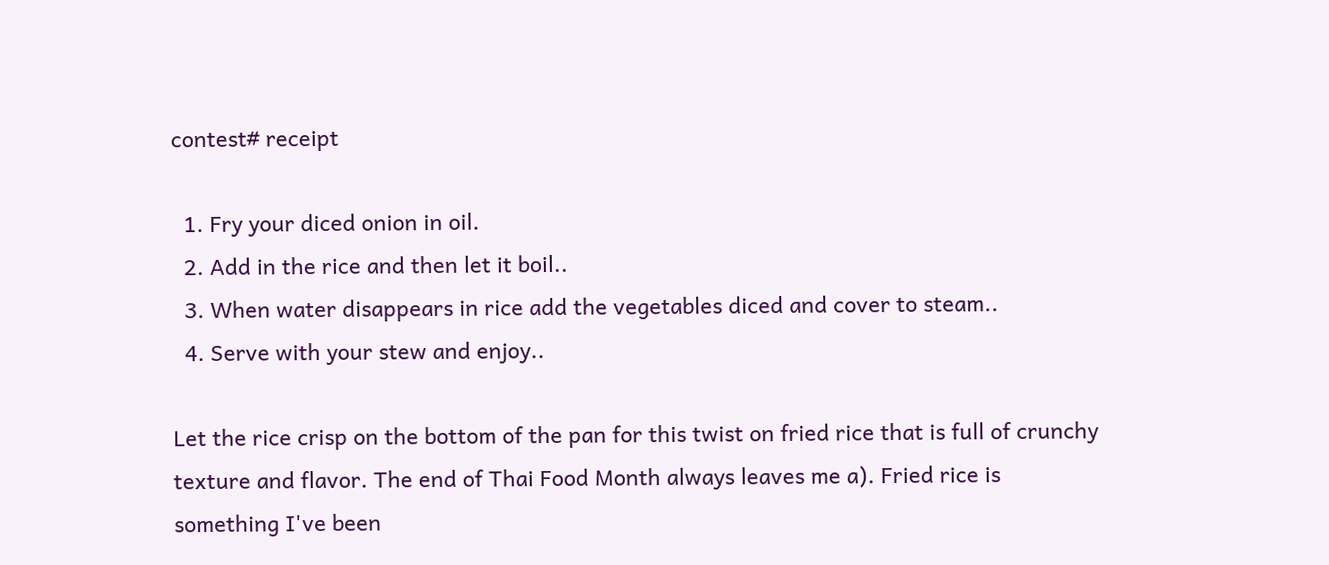contest# receipt

  1. Fry your diced onion in oil.
  2. Add in the rice and then let it boil..
  3. When water disappears in rice add the vegetables diced and cover to steam..
  4. Serve with your stew and enjoy..

Let the rice crisp on the bottom of the pan for this twist on fried rice that is full of crunchy texture and flavor. The end of Thai Food Month always leaves me a). Fried rice is something I've been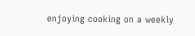enjoying cooking on a weekly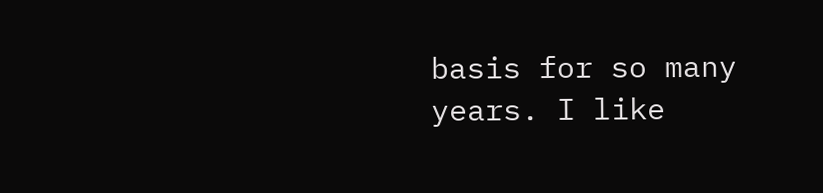basis for so many years. I like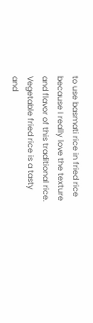to use basmati rice in fried rice because I really love the texture and flavor of this traditional rice. Vegetable fried rice is a tasty and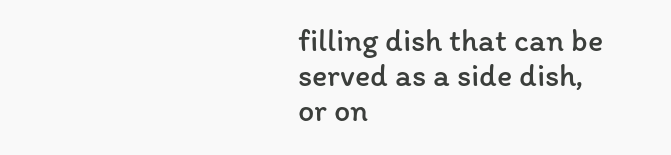filling dish that can be served as a side dish, or on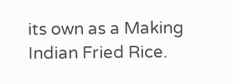its own as a Making Indian Fried Rice.